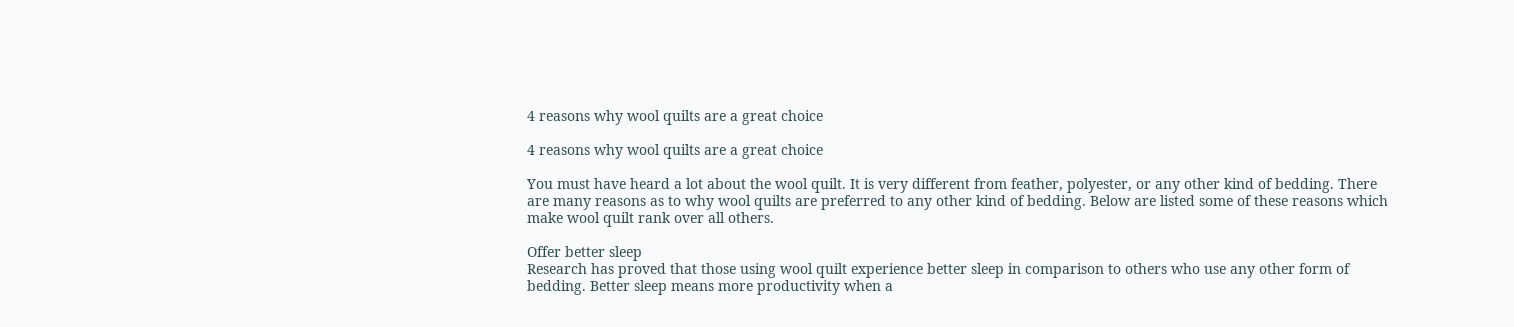4 reasons why wool quilts are a great choice

4 reasons why wool quilts are a great choice

You must have heard a lot about the wool quilt. It is very different from feather, polyester, or any other kind of bedding. There are many reasons as to why wool quilts are preferred to any other kind of bedding. Below are listed some of these reasons which make wool quilt rank over all others.

Offer better sleep
Research has proved that those using wool quilt experience better sleep in comparison to others who use any other form of bedding. Better sleep means more productivity when a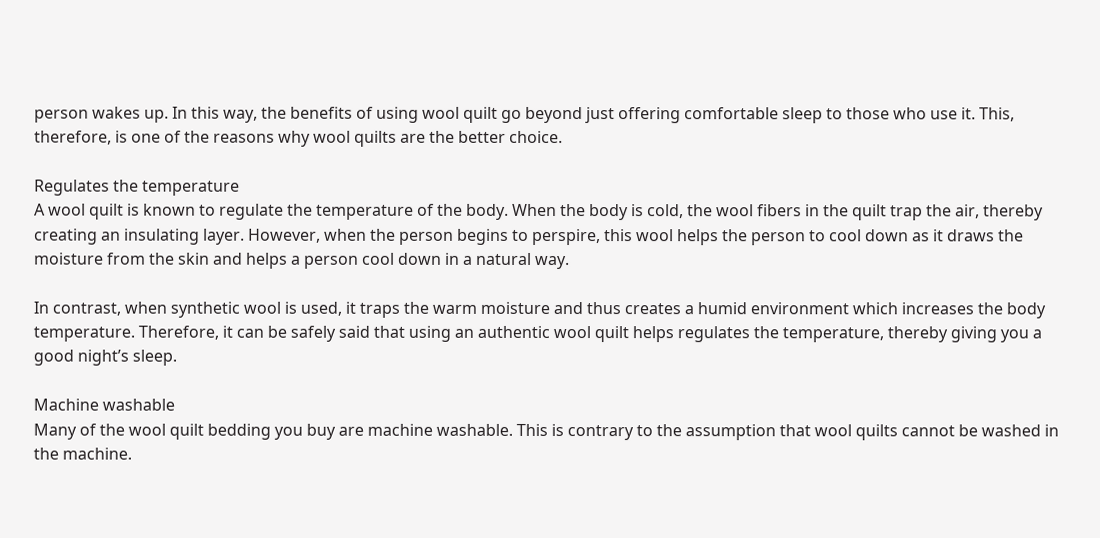person wakes up. In this way, the benefits of using wool quilt go beyond just offering comfortable sleep to those who use it. This, therefore, is one of the reasons why wool quilts are the better choice.

Regulates the temperature
A wool quilt is known to regulate the temperature of the body. When the body is cold, the wool fibers in the quilt trap the air, thereby creating an insulating layer. However, when the person begins to perspire, this wool helps the person to cool down as it draws the moisture from the skin and helps a person cool down in a natural way.

In contrast, when synthetic wool is used, it traps the warm moisture and thus creates a humid environment which increases the body temperature. Therefore, it can be safely said that using an authentic wool quilt helps regulates the temperature, thereby giving you a good night’s sleep.

Machine washable
Many of the wool quilt bedding you buy are machine washable. This is contrary to the assumption that wool quilts cannot be washed in the machine.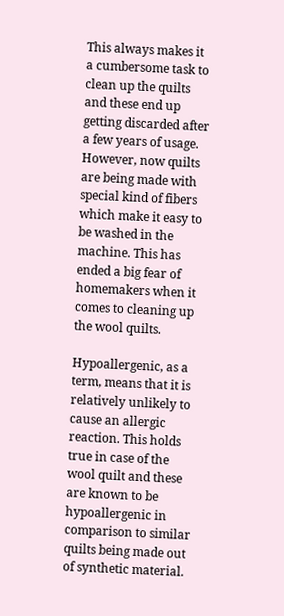This always makes it a cumbersome task to clean up the quilts and these end up getting discarded after a few years of usage. However, now quilts are being made with special kind of fibers which make it easy to be washed in the machine. This has ended a big fear of homemakers when it comes to cleaning up the wool quilts.

Hypoallergenic, as a term, means that it is relatively unlikely to cause an allergic reaction. This holds true in case of the wool quilt and these are known to be hypoallergenic in comparison to similar quilts being made out of synthetic material.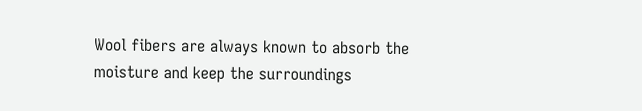Wool fibers are always known to absorb the moisture and keep the surroundings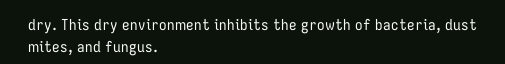dry. This dry environment inhibits the growth of bacteria, dust mites, and fungus.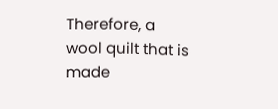Therefore, a wool quilt that is made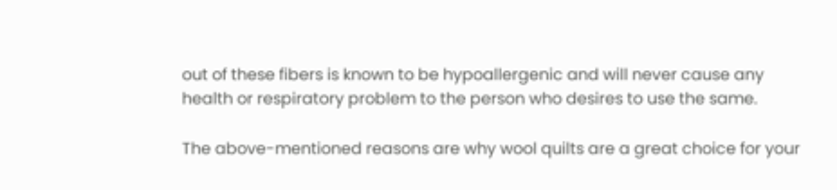out of these fibers is known to be hypoallergenic and will never cause any health or respiratory problem to the person who desires to use the same.

The above-mentioned reasons are why wool quilts are a great choice for your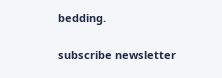bedding.

subscribe newsletter